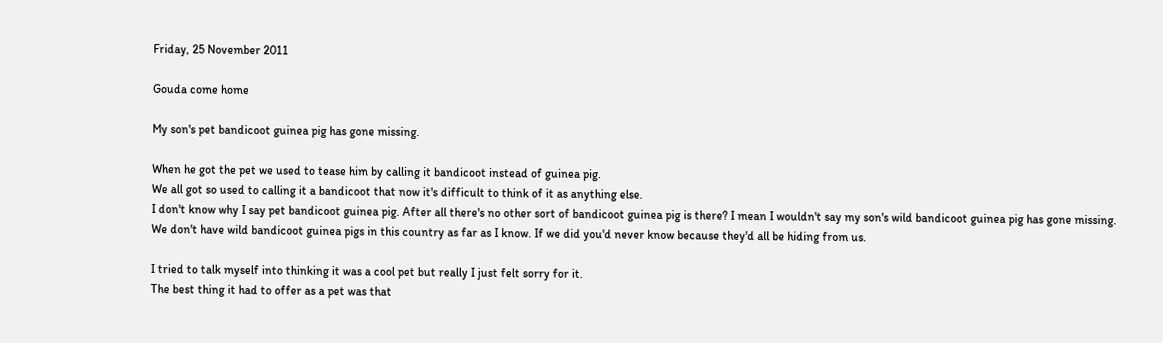Friday, 25 November 2011

Gouda come home

My son's pet bandicoot guinea pig has gone missing.

When he got the pet we used to tease him by calling it bandicoot instead of guinea pig.
We all got so used to calling it a bandicoot that now it's difficult to think of it as anything else.
I don't know why I say pet bandicoot guinea pig. After all there's no other sort of bandicoot guinea pig is there? I mean I wouldn't say my son's wild bandicoot guinea pig has gone missing.
We don't have wild bandicoot guinea pigs in this country as far as I know. If we did you'd never know because they'd all be hiding from us.

I tried to talk myself into thinking it was a cool pet but really I just felt sorry for it.
The best thing it had to offer as a pet was that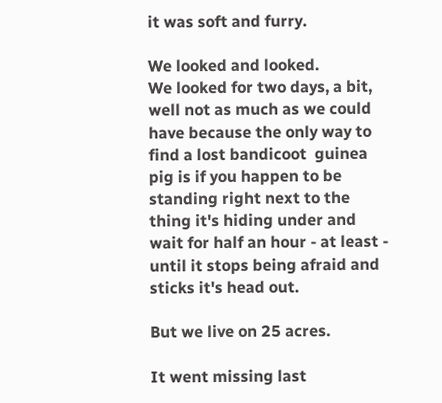it was soft and furry.

We looked and looked.
We looked for two days, a bit, well not as much as we could have because the only way to find a lost bandicoot  guinea pig is if you happen to be standing right next to the thing it's hiding under and wait for half an hour - at least - until it stops being afraid and sticks it's head out.

But we live on 25 acres.

It went missing last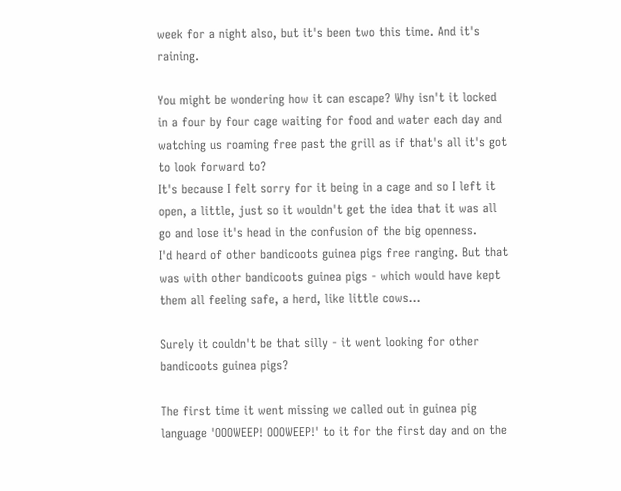week for a night also, but it's been two this time. And it's raining.

You might be wondering how it can escape? Why isn't it locked in a four by four cage waiting for food and water each day and watching us roaming free past the grill as if that's all it's got to look forward to?
It's because I felt sorry for it being in a cage and so I left it open, a little, just so it wouldn't get the idea that it was all go and lose it's head in the confusion of the big openness.
I'd heard of other bandicoots guinea pigs free ranging. But that was with other bandicoots guinea pigs - which would have kept them all feeling safe, a herd, like little cows...

Surely it couldn't be that silly - it went looking for other bandicoots guinea pigs?

The first time it went missing we called out in guinea pig language 'OOOWEEP! OOOWEEP!' to it for the first day and on the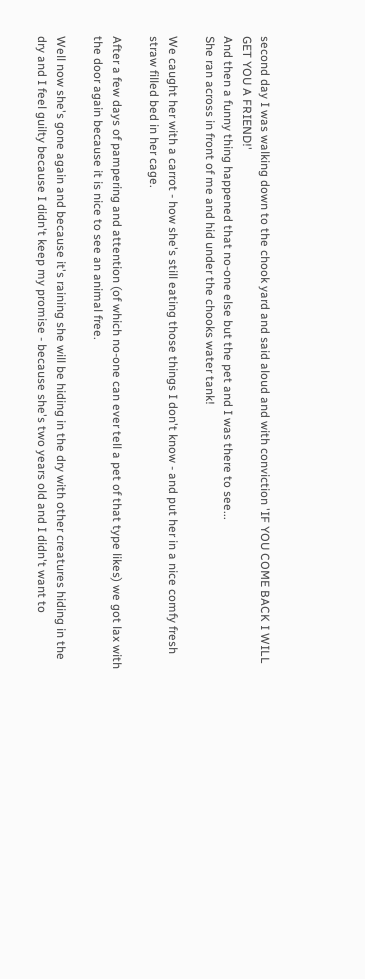second day I was walking down to the chook yard and said aloud and with conviction 'IF YOU COME BACK I WILL GET YOU A FRIEND!'
And then a funny thing happened that no-one else but the pet and I was there to see...
She ran across in front of me and hid under the chooks water tank!

We caught her with a carrot - how she's still eating those things I don't know - and put her in a nice comfy fresh straw filled bed in her cage.

After a few days of pampering and attention (of which no-one can ever tell a pet of that type likes) we got lax with the door again because it is nice to see an animal free.

Well now she's gone again and because it's raining she will be hiding in the dry with other creatures hiding in the dry and I feel guilty because I didn't keep my promise - because she's two years old and I didn't want to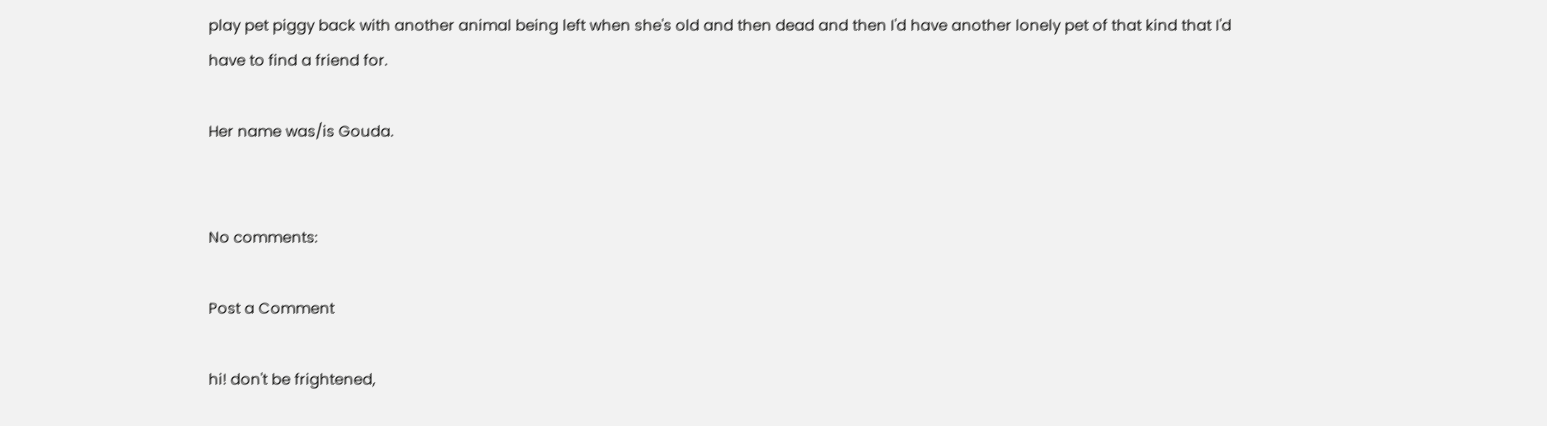play pet piggy back with another animal being left when she's old and then dead and then I'd have another lonely pet of that kind that I'd have to find a friend for.

Her name was/is Gouda.


No comments:

Post a Comment

hi! don't be frightened,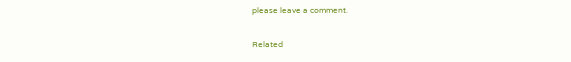please leave a comment.

Related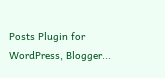Posts Plugin for WordPress, Blogger...